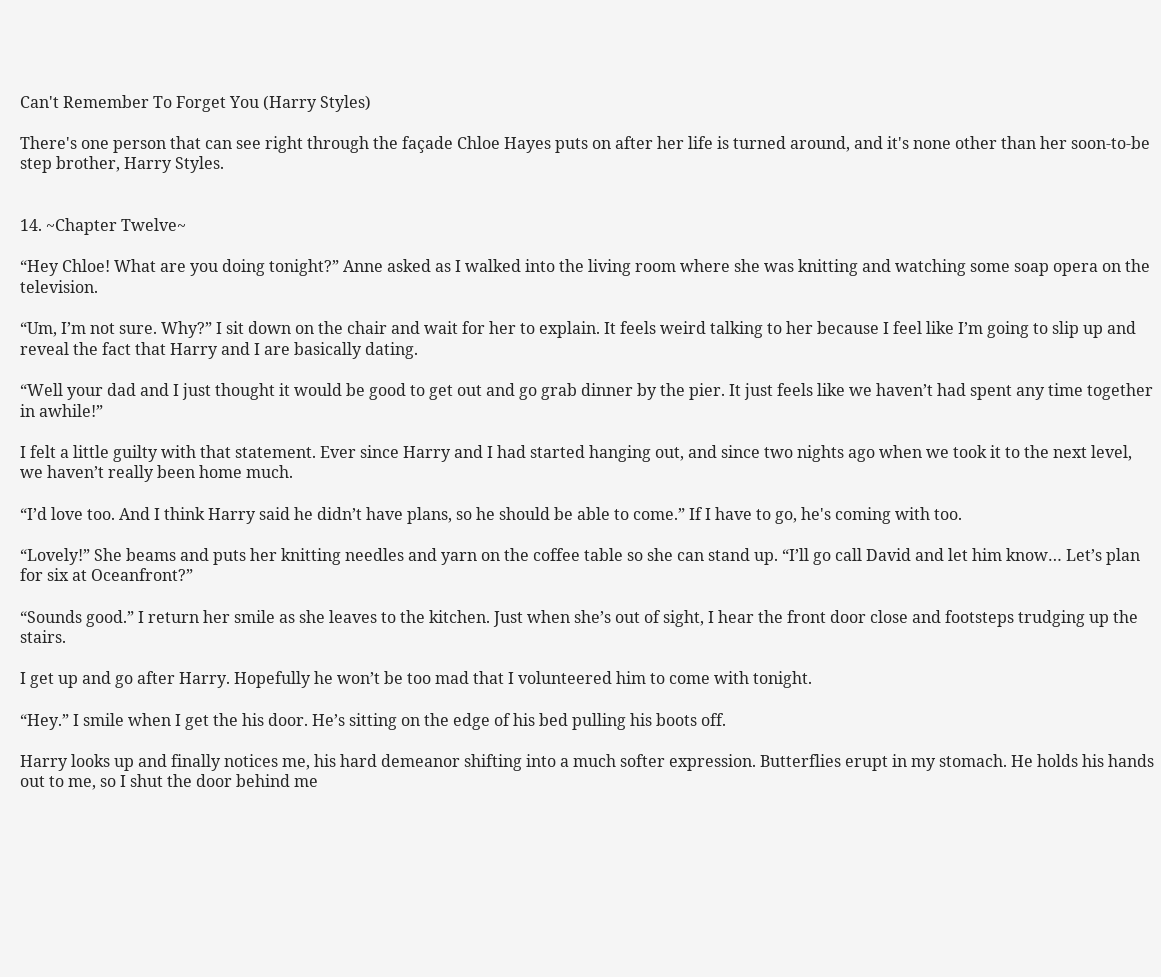Can't Remember To Forget You (Harry Styles)

There's one person that can see right through the façade Chloe Hayes puts on after her life is turned around, and it's none other than her soon-to-be step brother, Harry Styles.


14. ~Chapter Twelve~

“Hey Chloe! What are you doing tonight?” Anne asked as I walked into the living room where she was knitting and watching some soap opera on the television.

“Um, I’m not sure. Why?” I sit down on the chair and wait for her to explain. It feels weird talking to her because I feel like I’m going to slip up and reveal the fact that Harry and I are basically dating.

“Well your dad and I just thought it would be good to get out and go grab dinner by the pier. It just feels like we haven’t had spent any time together in awhile!”

I felt a little guilty with that statement. Ever since Harry and I had started hanging out, and since two nights ago when we took it to the next level, we haven’t really been home much.

“I’d love too. And I think Harry said he didn’t have plans, so he should be able to come.” If I have to go, he's coming with too.

“Lovely!” She beams and puts her knitting needles and yarn on the coffee table so she can stand up. “I’ll go call David and let him know… Let’s plan for six at Oceanfront?”

“Sounds good.” I return her smile as she leaves to the kitchen. Just when she’s out of sight, I hear the front door close and footsteps trudging up the stairs.

I get up and go after Harry. Hopefully he won’t be too mad that I volunteered him to come with tonight.

“Hey.” I smile when I get the his door. He’s sitting on the edge of his bed pulling his boots off.

Harry looks up and finally notices me, his hard demeanor shifting into a much softer expression. Butterflies erupt in my stomach. He holds his hands out to me, so I shut the door behind me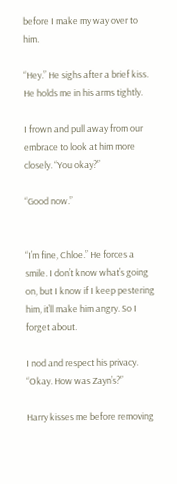before I make my way over to him.

“Hey.” He sighs after a brief kiss. He holds me in his arms tightly.

I frown and pull away from our embrace to look at him more closely. “You okay?”

“Good now.”


“I’m fine, Chloe.” He forces a smile. I don’t know what’s going on, but I know if I keep pestering him, it’ll make him angry. So I forget about.

I nod and respect his privacy. “Okay. How was Zayn’s?”

Harry kisses me before removing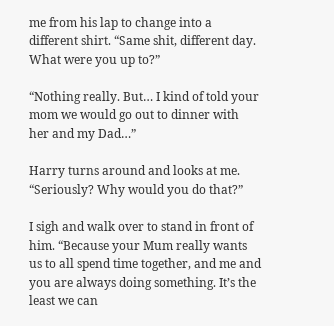me from his lap to change into a different shirt. “Same shit, different day. What were you up to?”

“Nothing really. But… I kind of told your mom we would go out to dinner with her and my Dad…”

Harry turns around and looks at me. “Seriously? Why would you do that?”

I sigh and walk over to stand in front of him. “Because your Mum really wants us to all spend time together, and me and you are always doing something. It’s the least we can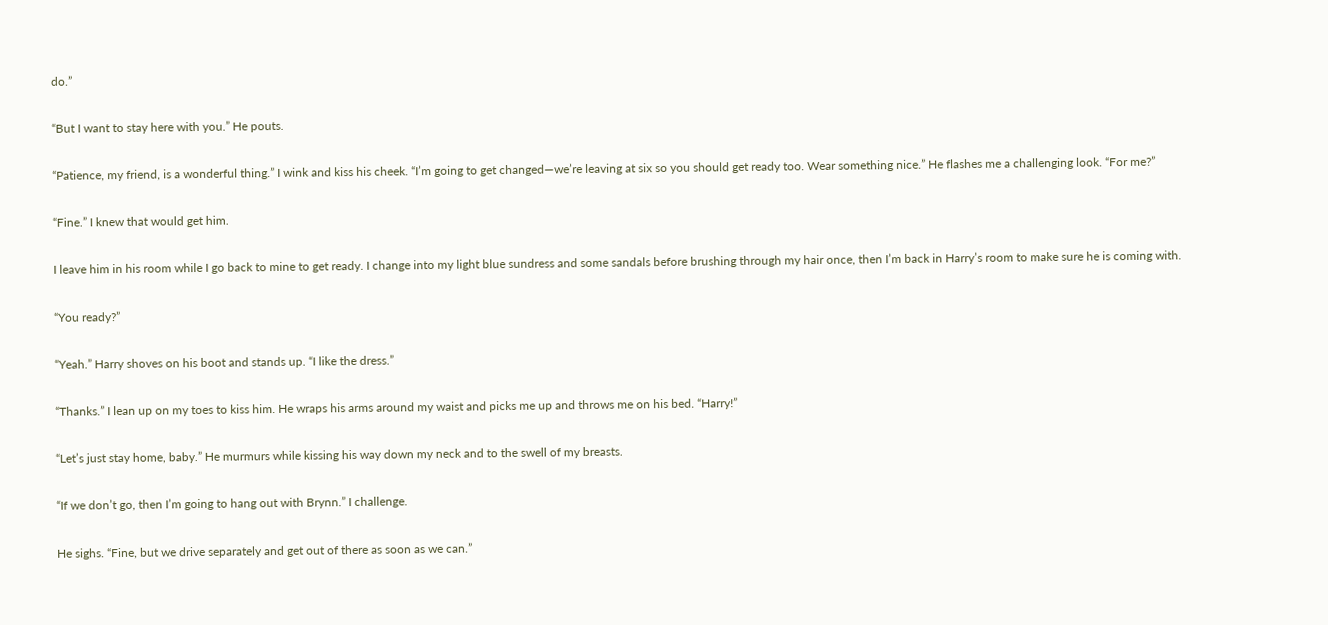do.”

“But I want to stay here with you.” He pouts.

“Patience, my friend, is a wonderful thing.” I wink and kiss his cheek. “I’m going to get changed—we’re leaving at six so you should get ready too. Wear something nice.” He flashes me a challenging look. “For me?”

“Fine.” I knew that would get him.

I leave him in his room while I go back to mine to get ready. I change into my light blue sundress and some sandals before brushing through my hair once, then I’m back in Harry’s room to make sure he is coming with.

“You ready?”

“Yeah.” Harry shoves on his boot and stands up. “I like the dress.”

“Thanks.” I lean up on my toes to kiss him. He wraps his arms around my waist and picks me up and throws me on his bed. “Harry!”

“Let’s just stay home, baby.” He murmurs while kissing his way down my neck and to the swell of my breasts.

“If we don’t go, then I’m going to hang out with Brynn.” I challenge.

He sighs. “Fine, but we drive separately and get out of there as soon as we can.”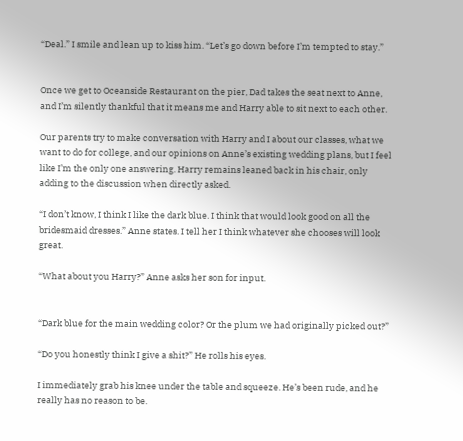“Deal.” I smile and lean up to kiss him. “Let’s go down before I’m tempted to stay.”


Once we get to Oceanside Restaurant on the pier, Dad takes the seat next to Anne, and I’m silently thankful that it means me and Harry able to sit next to each other.

Our parents try to make conversation with Harry and I about our classes, what we want to do for college, and our opinions on Anne’s existing wedding plans, but I feel like I’m the only one answering. Harry remains leaned back in his chair, only adding to the discussion when directly asked.

“I don’t know, I think I like the dark blue. I think that would look good on all the bridesmaid dresses.” Anne states. I tell her I think whatever she chooses will look great.

“What about you Harry?” Anne asks her son for input.


“Dark blue for the main wedding color? Or the plum we had originally picked out?”

“Do you honestly think I give a shit?” He rolls his eyes.

I immediately grab his knee under the table and squeeze. He’s been rude, and he really has no reason to be.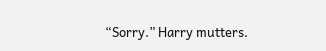“Sorry.” Harry mutters.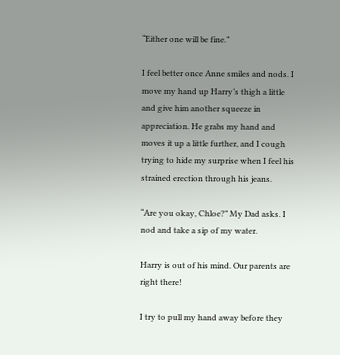“Either one will be fine.”

I feel better once Anne smiles and nods. I move my hand up Harry’s thigh a little and give him another squeeze in appreciation. He grabs my hand and moves it up a little further, and I cough trying to hide my surprise when I feel his strained erection through his jeans.

“Are you okay, Chloe?” My Dad asks. I nod and take a sip of my water.

Harry is out of his mind. Our parents are right there!

I try to pull my hand away before they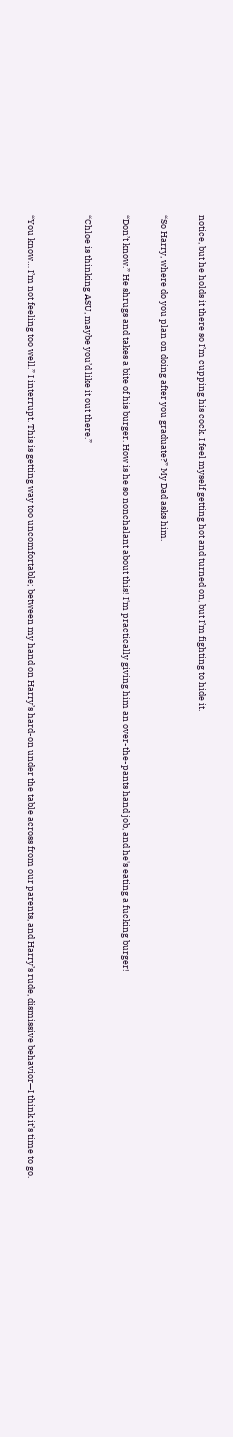notice, but he holds it there so I’m cupping his cock. I feel myself getting hot and turned on, but I’m fighting to hide it.

“So Harry, where do you plan on doing after you graduate?” My Dad asks him.

“Don’t know.” He shrugs and takes a bite of his burger. How is he so nonchalant about this! I'm practically giving him an over-the-pants hand job, and he's eating a fucking burger!

“Chloe is thinking ASU, maybe you’d like it out there.”


“You know… I’m not feeling too well.” I interrupt. This is getting way too uncomfortable; between my hand on Harry’s hard-on under the table across from our parents, and Harry’s rude, dismissive behavior—I think it’s time to go.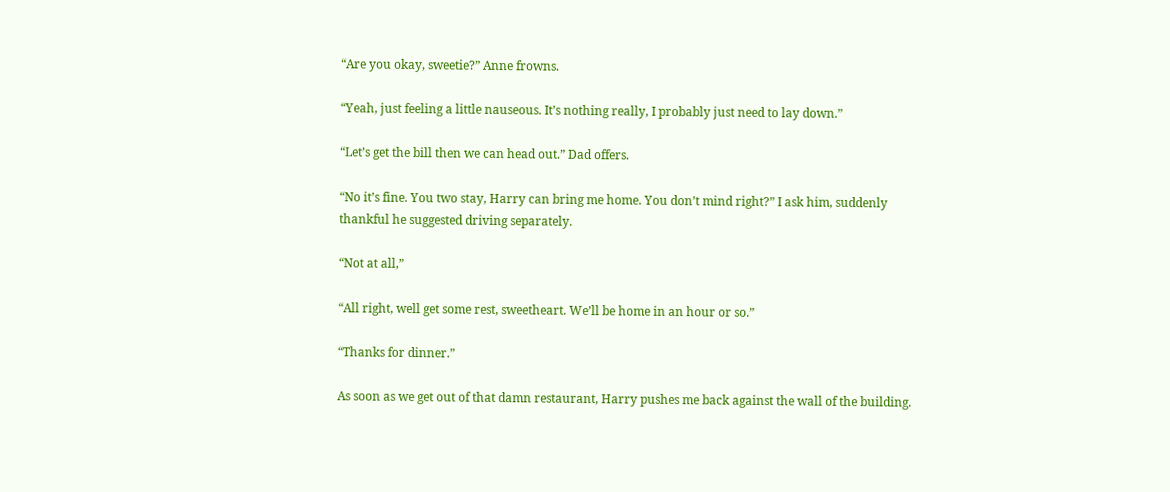“Are you okay, sweetie?” Anne frowns.

“Yeah, just feeling a little nauseous. It’s nothing really, I probably just need to lay down.”

“Let’s get the bill then we can head out.” Dad offers.

“No it’s fine. You two stay, Harry can bring me home. You don’t mind right?” I ask him, suddenly thankful he suggested driving separately.

“Not at all,”

“All right, well get some rest, sweetheart. We’ll be home in an hour or so.”

“Thanks for dinner.”

As soon as we get out of that damn restaurant, Harry pushes me back against the wall of the building.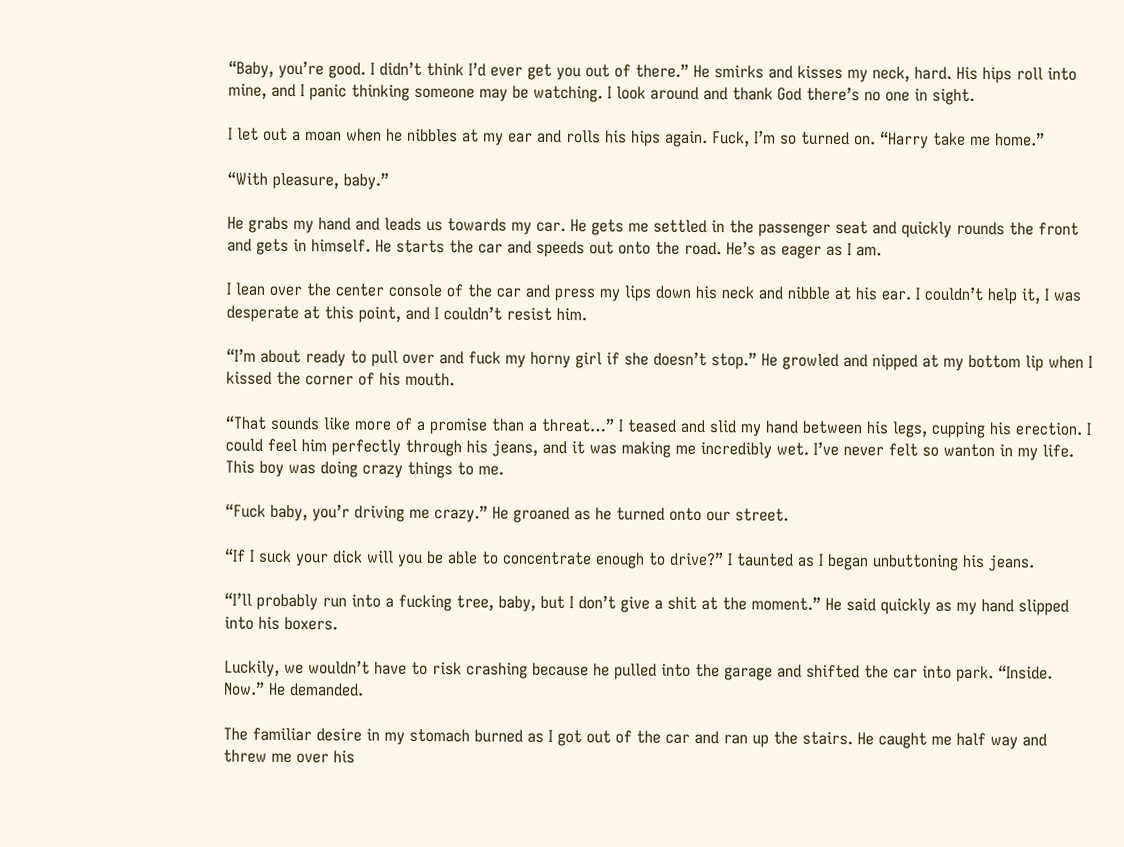“Baby, you’re good. I didn’t think I’d ever get you out of there.” He smirks and kisses my neck, hard. His hips roll into mine, and I panic thinking someone may be watching. I look around and thank God there’s no one in sight.

I let out a moan when he nibbles at my ear and rolls his hips again. Fuck, I’m so turned on. “Harry take me home.”

“With pleasure, baby.”

He grabs my hand and leads us towards my car. He gets me settled in the passenger seat and quickly rounds the front and gets in himself. He starts the car and speeds out onto the road. He’s as eager as I am.

I lean over the center console of the car and press my lips down his neck and nibble at his ear. I couldn’t help it, I was desperate at this point, and I couldn’t resist him.

“I’m about ready to pull over and fuck my horny girl if she doesn’t stop.” He growled and nipped at my bottom lip when I kissed the corner of his mouth.

“That sounds like more of a promise than a threat…” I teased and slid my hand between his legs, cupping his erection. I could feel him perfectly through his jeans, and it was making me incredibly wet. I’ve never felt so wanton in my life. This boy was doing crazy things to me.

“Fuck baby, you’r driving me crazy.” He groaned as he turned onto our street.

“If I suck your dick will you be able to concentrate enough to drive?” I taunted as I began unbuttoning his jeans.

“I’ll probably run into a fucking tree, baby, but I don’t give a shit at the moment.” He said quickly as my hand slipped into his boxers.

Luckily, we wouldn’t have to risk crashing because he pulled into the garage and shifted the car into park. “Inside. Now.” He demanded.

The familiar desire in my stomach burned as I got out of the car and ran up the stairs. He caught me half way and threw me over his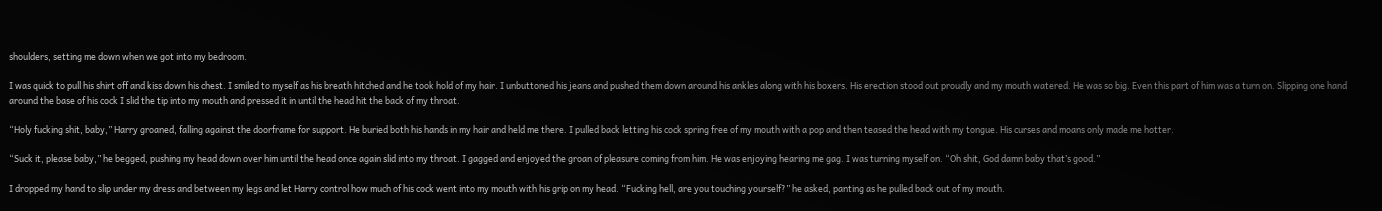shoulders, setting me down when we got into my bedroom.

I was quick to pull his shirt off and kiss down his chest. I smiled to myself as his breath hitched and he took hold of my hair. I unbuttoned his jeans and pushed them down around his ankles along with his boxers. His erection stood out proudly and my mouth watered. He was so big. Even this part of him was a turn on. Slipping one hand around the base of his cock I slid the tip into my mouth and pressed it in until the head hit the back of my throat.

“Holy fucking shit, baby,” Harry groaned, falling against the doorframe for support. He buried both his hands in my hair and held me there. I pulled back letting his cock spring free of my mouth with a pop and then teased the head with my tongue. His curses and moans only made me hotter.

“Suck it, please baby,” he begged, pushing my head down over him until the head once again slid into my throat. I gagged and enjoyed the groan of pleasure coming from him. He was enjoying hearing me gag. I was turning myself on. “Oh shit, God damn baby that’s good.”

I dropped my hand to slip under my dress and between my legs and let Harry control how much of his cock went into my mouth with his grip on my head. “Fucking hell, are you touching yourself?” he asked, panting as he pulled back out of my mouth.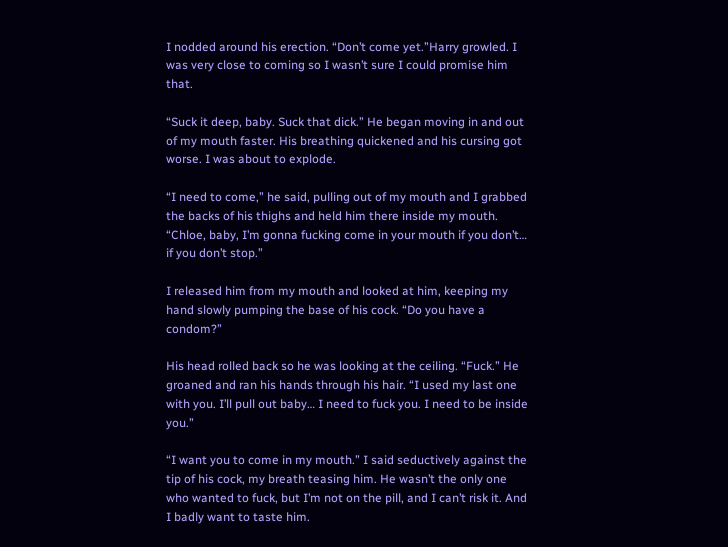I nodded around his erection. “Don’t come yet.”Harry growled. I was very close to coming so I wasn’t sure I could promise him that.

“Suck it deep, baby. Suck that dick.” He began moving in and out of my mouth faster. His breathing quickened and his cursing got worse. I was about to explode.

“I need to come,” he said, pulling out of my mouth and I grabbed the backs of his thighs and held him there inside my mouth. “Chloe, baby, I’m gonna fucking come in your mouth if you don’t… if you don’t stop.”

I released him from my mouth and looked at him, keeping my hand slowly pumping the base of his cock. “Do you have a condom?”

His head rolled back so he was looking at the ceiling. “Fuck.” He groaned and ran his hands through his hair. “I used my last one with you. I’ll pull out baby… I need to fuck you. I need to be inside you.”

“I want you to come in my mouth.” I said seductively against the tip of his cock, my breath teasing him. He wasn’t the only one who wanted to fuck, but I’m not on the pill, and I can’t risk it. And I badly want to taste him.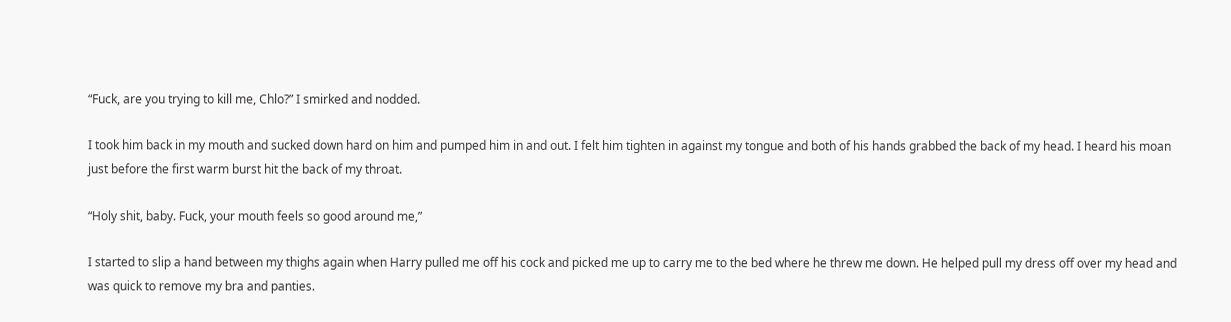“Fuck, are you trying to kill me, Chlo?” I smirked and nodded.

I took him back in my mouth and sucked down hard on him and pumped him in and out. I felt him tighten in against my tongue and both of his hands grabbed the back of my head. I heard his moan just before the first warm burst hit the back of my throat.

“Holy shit, baby. Fuck, your mouth feels so good around me,”

I started to slip a hand between my thighs again when Harry pulled me off his cock and picked me up to carry me to the bed where he threw me down. He helped pull my dress off over my head and was quick to remove my bra and panties.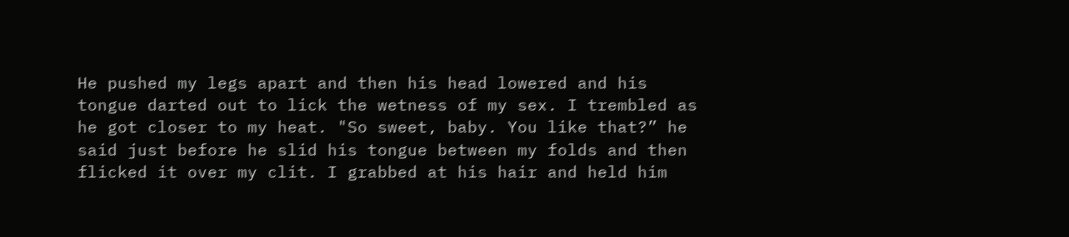He pushed my legs apart and then his head lowered and his tongue darted out to lick the wetness of my sex. I trembled as he got closer to my heat. "So sweet, baby. You like that?” he said just before he slid his tongue between my folds and then flicked it over my clit. I grabbed at his hair and held him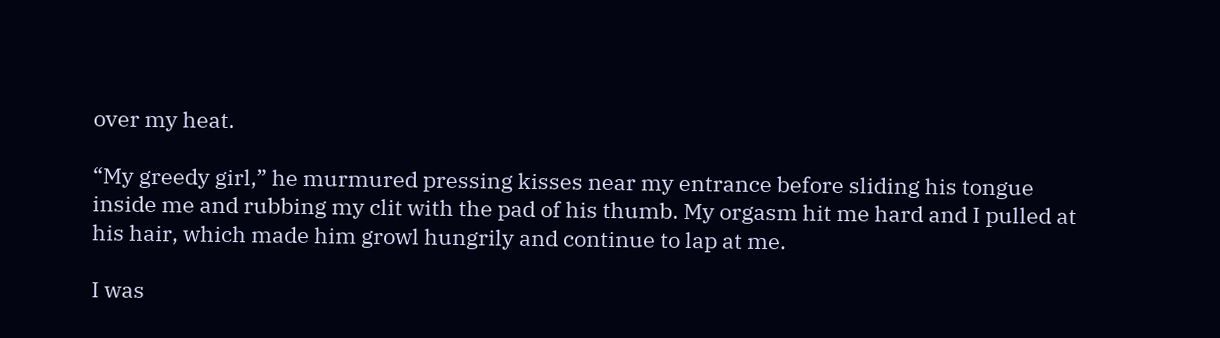over my heat.

“My greedy girl,” he murmured pressing kisses near my entrance before sliding his tongue inside me and rubbing my clit with the pad of his thumb. My orgasm hit me hard and I pulled at his hair, which made him growl hungrily and continue to lap at me.

I was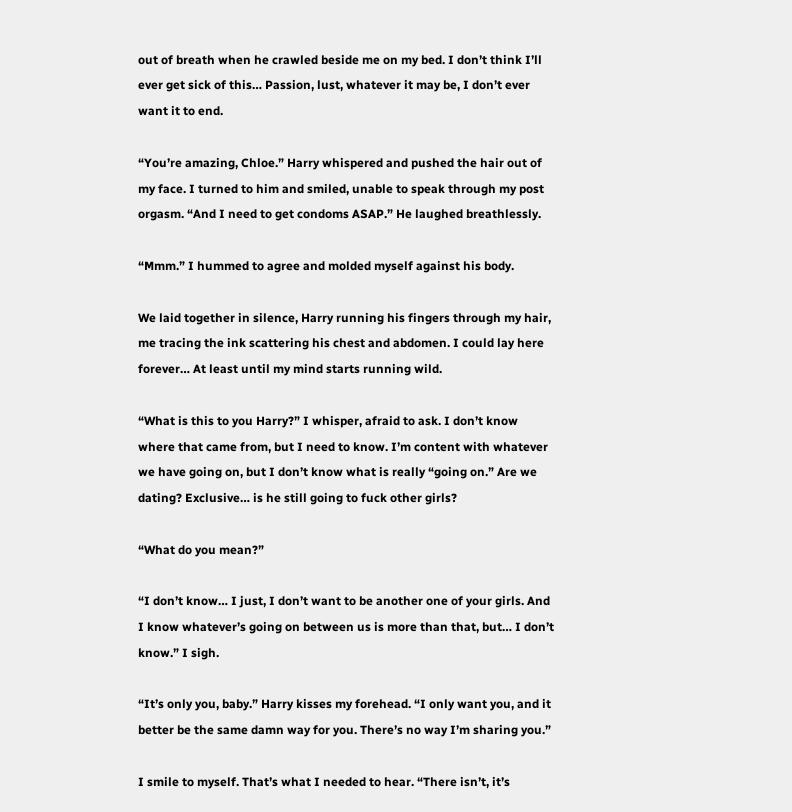out of breath when he crawled beside me on my bed. I don’t think I’ll ever get sick of this… Passion, lust, whatever it may be, I don’t ever want it to end.

“You’re amazing, Chloe.” Harry whispered and pushed the hair out of my face. I turned to him and smiled, unable to speak through my post orgasm. “And I need to get condoms ASAP.” He laughed breathlessly.

“Mmm.” I hummed to agree and molded myself against his body.

We laid together in silence, Harry running his fingers through my hair, me tracing the ink scattering his chest and abdomen. I could lay here forever… At least until my mind starts running wild.

“What is this to you Harry?” I whisper, afraid to ask. I don’t know where that came from, but I need to know. I’m content with whatever we have going on, but I don’t know what is really “going on.” Are we dating? Exclusive… is he still going to fuck other girls?

“What do you mean?”

“I don’t know… I just, I don’t want to be another one of your girls. And I know whatever’s going on between us is more than that, but… I don’t know.” I sigh.

“It’s only you, baby.” Harry kisses my forehead. “I only want you, and it better be the same damn way for you. There’s no way I’m sharing you.”

I smile to myself. That’s what I needed to hear. “There isn’t, it’s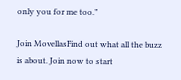only you for me too.”

Join MovellasFind out what all the buzz is about. Join now to start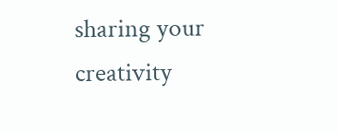sharing your creativity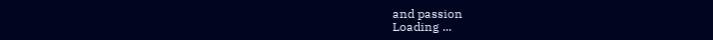and passion
Loading ...